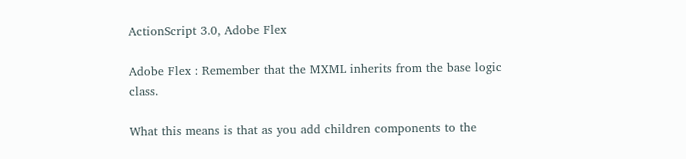ActionScript 3.0, Adobe Flex

Adobe Flex : Remember that the MXML inherits from the base logic class.

What this means is that as you add children components to the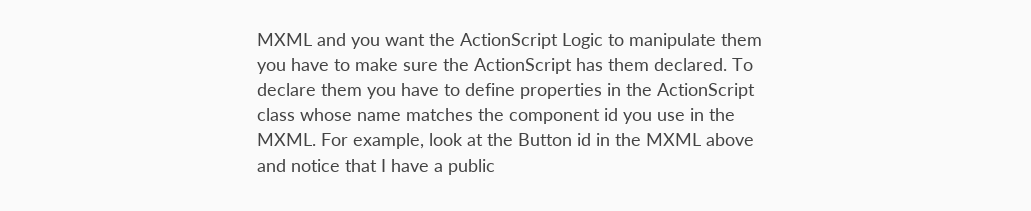MXML and you want the ActionScript Logic to manipulate them you have to make sure the ActionScript has them declared. To declare them you have to define properties in the ActionScript class whose name matches the component id you use in the MXML. For example, look at the Button id in the MXML above and notice that I have a public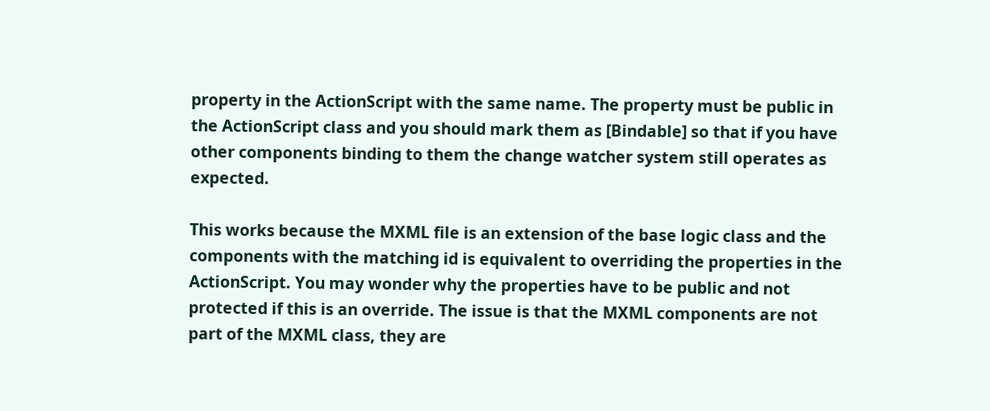property in the ActionScript with the same name. The property must be public in the ActionScript class and you should mark them as [Bindable] so that if you have other components binding to them the change watcher system still operates as expected.

This works because the MXML file is an extension of the base logic class and the components with the matching id is equivalent to overriding the properties in the ActionScript. You may wonder why the properties have to be public and not protected if this is an override. The issue is that the MXML components are not part of the MXML class, they are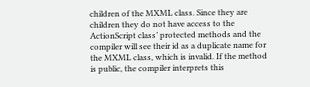children of the MXML class. Since they are children they do not have access to the ActionScript class’ protected methods and the compiler will see their id as a duplicate name for the MXML class, which is invalid. If the method is public, the compiler interprets this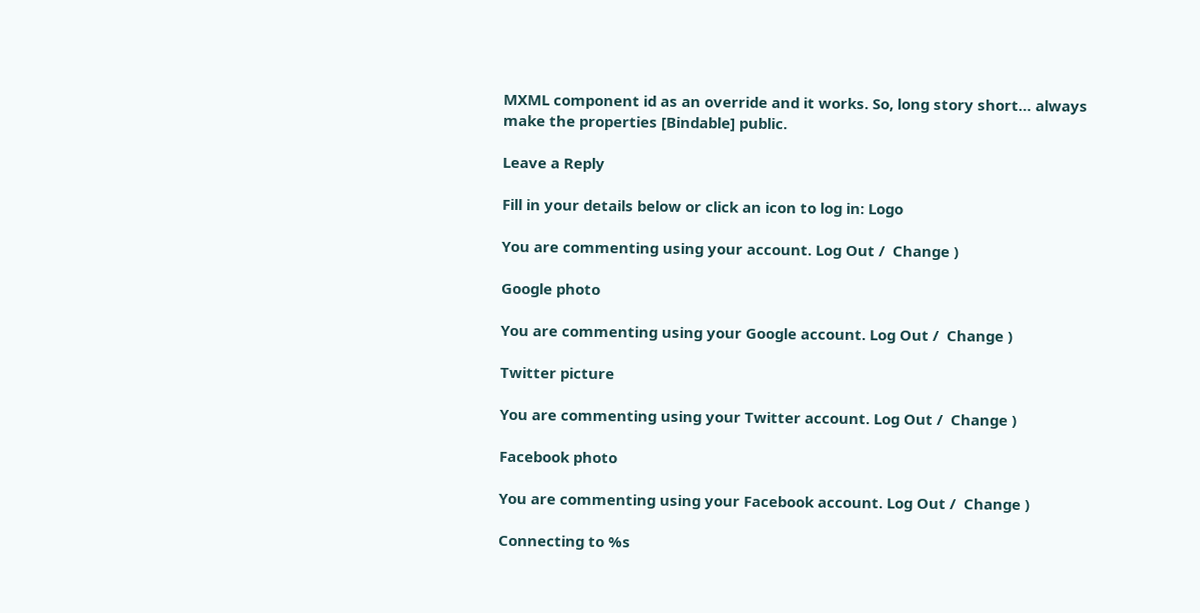MXML component id as an override and it works. So, long story short… always make the properties [Bindable] public.

Leave a Reply

Fill in your details below or click an icon to log in: Logo

You are commenting using your account. Log Out /  Change )

Google photo

You are commenting using your Google account. Log Out /  Change )

Twitter picture

You are commenting using your Twitter account. Log Out /  Change )

Facebook photo

You are commenting using your Facebook account. Log Out /  Change )

Connecting to %s